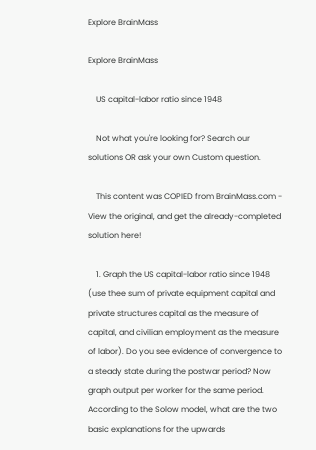Explore BrainMass

Explore BrainMass

    US capital-labor ratio since 1948

    Not what you're looking for? Search our solutions OR ask your own Custom question.

    This content was COPIED from BrainMass.com - View the original, and get the already-completed solution here!

    1. Graph the US capital-labor ratio since 1948 (use thee sum of private equipment capital and private structures capital as the measure of capital, and civilian employment as the measure of labor). Do you see evidence of convergence to a steady state during the postwar period? Now graph output per worker for the same period. According to the Solow model, what are the two basic explanations for the upwards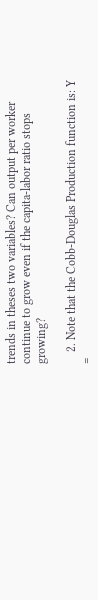trends in theses two variables? Can output per worker continue to grow even if the capita-labor ratio stops growing?

    2. Note that the Cobb-Douglas Production function is: Y =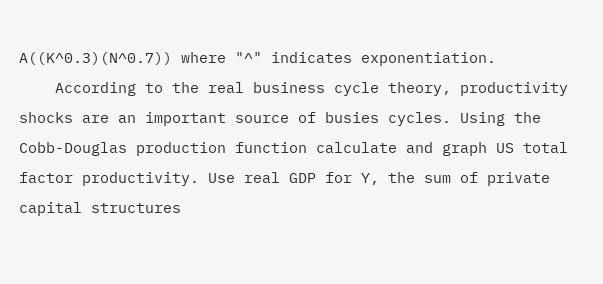A((K^0.3)(N^0.7)) where "^" indicates exponentiation.
    According to the real business cycle theory, productivity shocks are an important source of busies cycles. Using the Cobb-Douglas production function calculate and graph US total factor productivity. Use real GDP for Y, the sum of private capital structures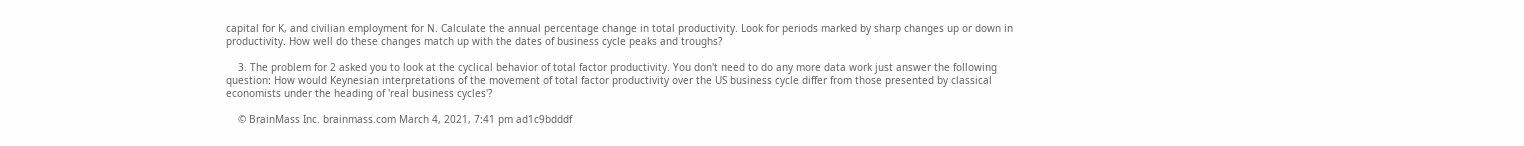capital for K, and civilian employment for N. Calculate the annual percentage change in total productivity. Look for periods marked by sharp changes up or down in productivity. How well do these changes match up with the dates of business cycle peaks and troughs?

    3. The problem for 2 asked you to look at the cyclical behavior of total factor productivity. You don't need to do any more data work just answer the following question: How would Keynesian interpretations of the movement of total factor productivity over the US business cycle differ from those presented by classical economists under the heading of 'real business cycles'?

    © BrainMass Inc. brainmass.com March 4, 2021, 7:41 pm ad1c9bdddf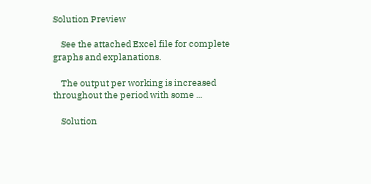Solution Preview

    See the attached Excel file for complete graphs and explanations.

    The output per working is increased throughout the period with some ...

    Solution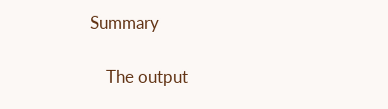Summary

    The output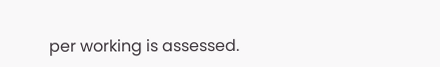per working is assessed.